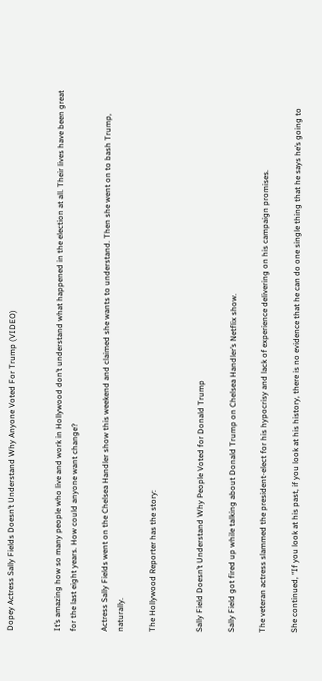Dopey Actress Sally Fields Doesn’t Understand Why Anyone Voted For Trump (VIDEO)


It’s amazing how so many people who live and work in Hollywood don’t understand what happened in the election at all. Their lives have been great for the last eight years. How could anyone want change?

Actress Sally Fields went on the Chelsea Handler show this weekend and claimed she wants to understand. Then she went on to bash Trump, naturally.

The Hollywood Reporter has the story:


Sally Field Doesn’t Understand Why People Voted for Donald Trump

Sally Field got fired up while talking about Donald Trump on Chelsea Handler’s Netflix show.

The veteran actress slammed the president-elect for his hypocrisy and lack of experience delivering on his campaign promises.

She continued, “If you look at his past, if you look at his history, there is no evidence that he can do one single thing that he says he’s going to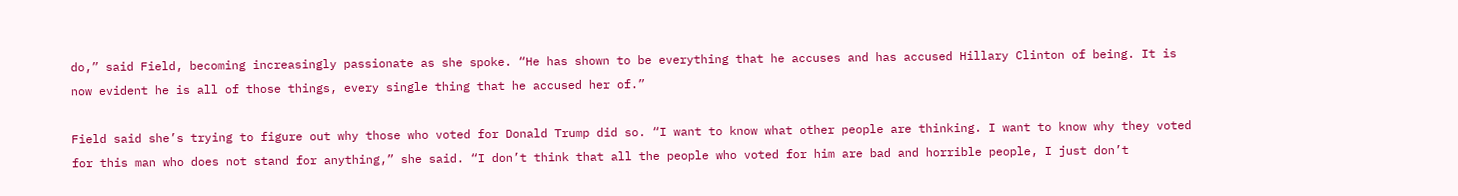do,” said Field, becoming increasingly passionate as she spoke. “He has shown to be everything that he accuses and has accused Hillary Clinton of being. It is now evident he is all of those things, every single thing that he accused her of.”

Field said she’s trying to figure out why those who voted for Donald Trump did so. “I want to know what other people are thinking. I want to know why they voted for this man who does not stand for anything,” she said. “I don’t think that all the people who voted for him are bad and horrible people, I just don’t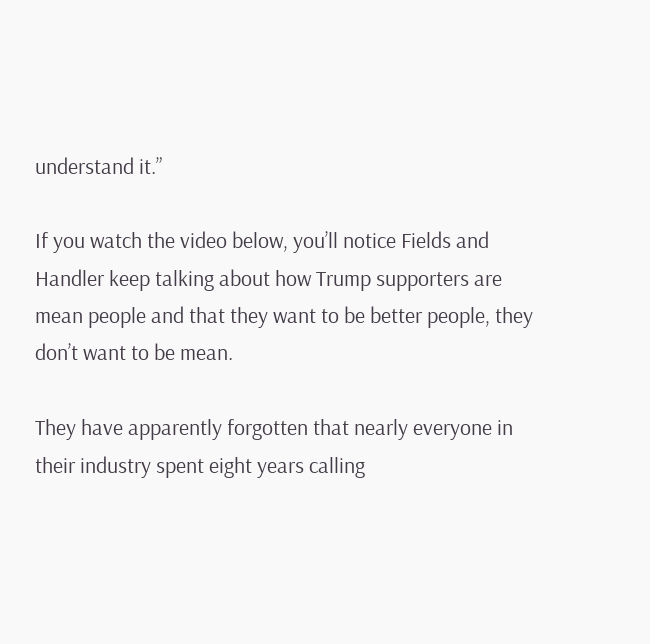understand it.”

If you watch the video below, you’ll notice Fields and Handler keep talking about how Trump supporters are mean people and that they want to be better people, they don’t want to be mean.

They have apparently forgotten that nearly everyone in their industry spent eight years calling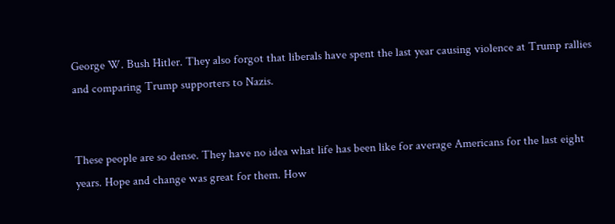George W. Bush Hitler. They also forgot that liberals have spent the last year causing violence at Trump rallies and comparing Trump supporters to Nazis.


These people are so dense. They have no idea what life has been like for average Americans for the last eight years. Hope and change was great for them. How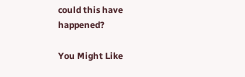could this have happened?

You Might Like